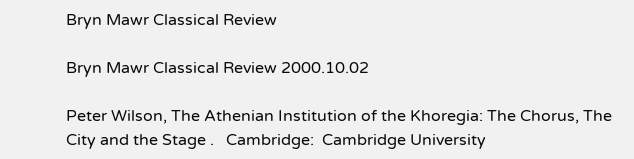Bryn Mawr Classical Review

Bryn Mawr Classical Review 2000.10.02

Peter Wilson, The Athenian Institution of the Khoregia: The Chorus, The City and the Stage .   Cambridge:  Cambridge University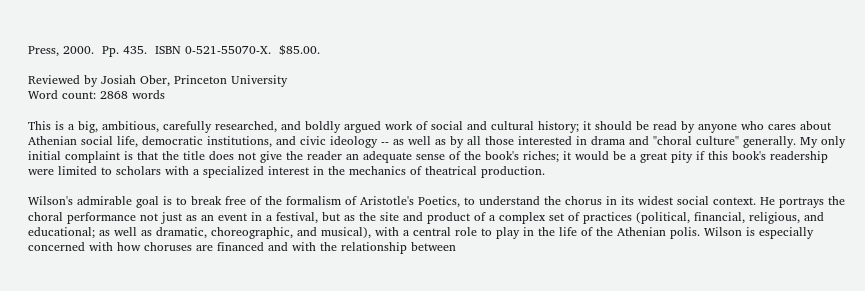Press, 2000.  Pp. 435.  ISBN 0-521-55070-X.  $85.00.

Reviewed by Josiah Ober, Princeton University
Word count: 2868 words

This is a big, ambitious, carefully researched, and boldly argued work of social and cultural history; it should be read by anyone who cares about Athenian social life, democratic institutions, and civic ideology -- as well as by all those interested in drama and "choral culture" generally. My only initial complaint is that the title does not give the reader an adequate sense of the book's riches; it would be a great pity if this book's readership were limited to scholars with a specialized interest in the mechanics of theatrical production.

Wilson's admirable goal is to break free of the formalism of Aristotle's Poetics, to understand the chorus in its widest social context. He portrays the choral performance not just as an event in a festival, but as the site and product of a complex set of practices (political, financial, religious, and educational; as well as dramatic, choreographic, and musical), with a central role to play in the life of the Athenian polis. Wilson is especially concerned with how choruses are financed and with the relationship between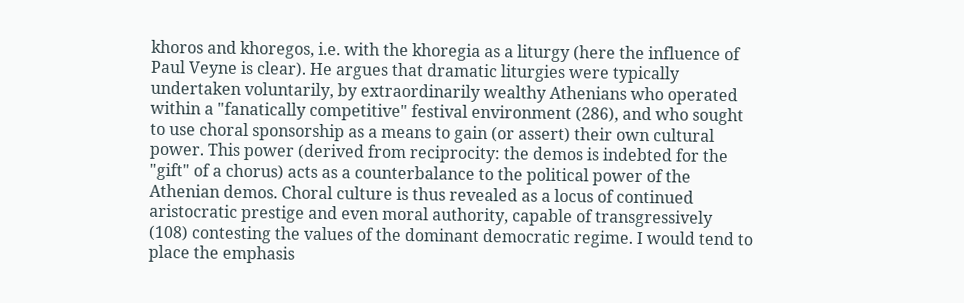khoros and khoregos, i.e. with the khoregia as a liturgy (here the influence of Paul Veyne is clear). He argues that dramatic liturgies were typically undertaken voluntarily, by extraordinarily wealthy Athenians who operated within a "fanatically competitive" festival environment (286), and who sought to use choral sponsorship as a means to gain (or assert) their own cultural power. This power (derived from reciprocity: the demos is indebted for the "gift" of a chorus) acts as a counterbalance to the political power of the Athenian demos. Choral culture is thus revealed as a locus of continued aristocratic prestige and even moral authority, capable of transgressively (108) contesting the values of the dominant democratic regime. I would tend to place the emphasis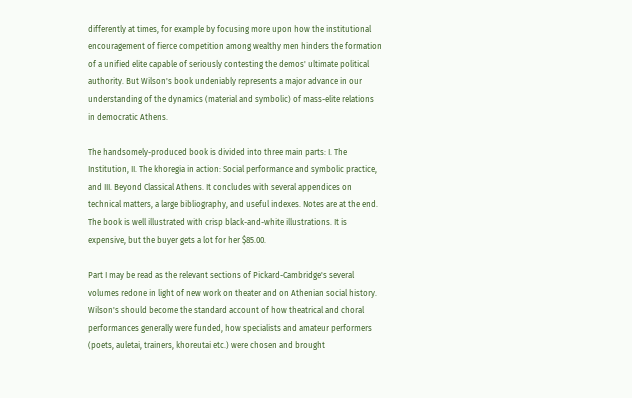differently at times, for example by focusing more upon how the institutional encouragement of fierce competition among wealthy men hinders the formation of a unified elite capable of seriously contesting the demos' ultimate political authority. But Wilson's book undeniably represents a major advance in our understanding of the dynamics (material and symbolic) of mass-elite relations in democratic Athens.

The handsomely-produced book is divided into three main parts: I. The Institution, II. The khoregia in action: Social performance and symbolic practice, and III. Beyond Classical Athens. It concludes with several appendices on technical matters, a large bibliography, and useful indexes. Notes are at the end. The book is well illustrated with crisp black-and-white illustrations. It is expensive, but the buyer gets a lot for her $85.00.

Part I may be read as the relevant sections of Pickard-Cambridge's several volumes redone in light of new work on theater and on Athenian social history. Wilson's should become the standard account of how theatrical and choral performances generally were funded, how specialists and amateur performers (poets, auletai, trainers, khoreutai etc.) were chosen and brought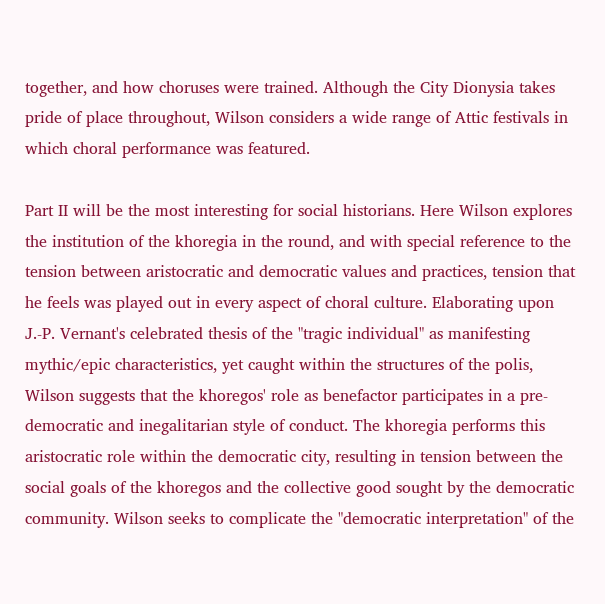together, and how choruses were trained. Although the City Dionysia takes pride of place throughout, Wilson considers a wide range of Attic festivals in which choral performance was featured.

Part II will be the most interesting for social historians. Here Wilson explores the institution of the khoregia in the round, and with special reference to the tension between aristocratic and democratic values and practices, tension that he feels was played out in every aspect of choral culture. Elaborating upon J.-P. Vernant's celebrated thesis of the "tragic individual" as manifesting mythic/epic characteristics, yet caught within the structures of the polis, Wilson suggests that the khoregos' role as benefactor participates in a pre-democratic and inegalitarian style of conduct. The khoregia performs this aristocratic role within the democratic city, resulting in tension between the social goals of the khoregos and the collective good sought by the democratic community. Wilson seeks to complicate the "democratic interpretation" of the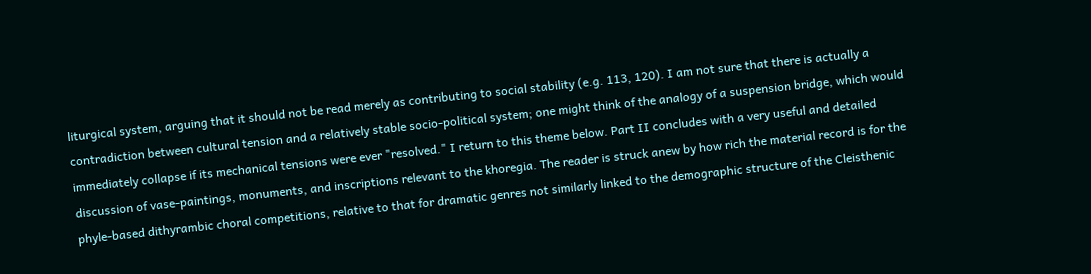liturgical system, arguing that it should not be read merely as contributing to social stability (e.g. 113, 120). I am not sure that there is actually a contradiction between cultural tension and a relatively stable socio-political system; one might think of the analogy of a suspension bridge, which would immediately collapse if its mechanical tensions were ever "resolved." I return to this theme below. Part II concludes with a very useful and detailed discussion of vase-paintings, monuments, and inscriptions relevant to the khoregia. The reader is struck anew by how rich the material record is for the phyle-based dithyrambic choral competitions, relative to that for dramatic genres not similarly linked to the demographic structure of the Cleisthenic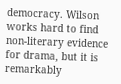democracy. Wilson works hard to find non-literary evidence for drama, but it is remarkably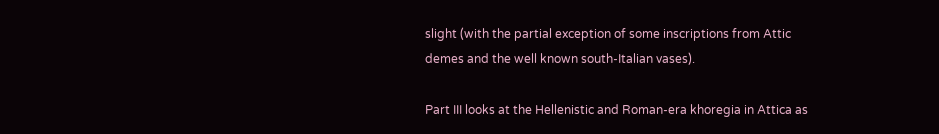slight (with the partial exception of some inscriptions from Attic demes and the well known south-Italian vases).

Part III looks at the Hellenistic and Roman-era khoregia in Attica as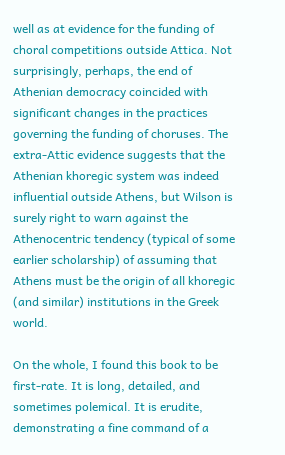well as at evidence for the funding of choral competitions outside Attica. Not surprisingly, perhaps, the end of Athenian democracy coincided with significant changes in the practices governing the funding of choruses. The extra-Attic evidence suggests that the Athenian khoregic system was indeed influential outside Athens, but Wilson is surely right to warn against the Athenocentric tendency (typical of some earlier scholarship) of assuming that Athens must be the origin of all khoregic (and similar) institutions in the Greek world.

On the whole, I found this book to be first-rate. It is long, detailed, and sometimes polemical. It is erudite, demonstrating a fine command of a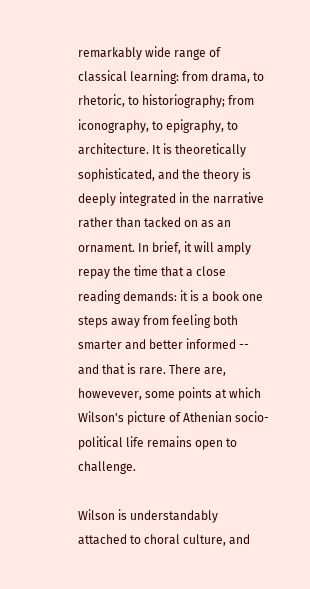remarkably wide range of classical learning: from drama, to rhetoric, to historiography; from iconography, to epigraphy, to architecture. It is theoretically sophisticated, and the theory is deeply integrated in the narrative rather than tacked on as an ornament. In brief, it will amply repay the time that a close reading demands: it is a book one steps away from feeling both smarter and better informed -- and that is rare. There are, howevever, some points at which Wilson's picture of Athenian socio-political life remains open to challenge.

Wilson is understandably attached to choral culture, and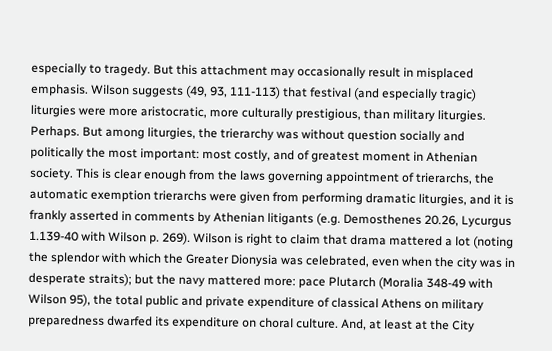especially to tragedy. But this attachment may occasionally result in misplaced emphasis. Wilson suggests (49, 93, 111-113) that festival (and especially tragic) liturgies were more aristocratic, more culturally prestigious, than military liturgies. Perhaps. But among liturgies, the trierarchy was without question socially and politically the most important: most costly, and of greatest moment in Athenian society. This is clear enough from the laws governing appointment of trierarchs, the automatic exemption trierarchs were given from performing dramatic liturgies, and it is frankly asserted in comments by Athenian litigants (e.g. Demosthenes 20.26, Lycurgus 1.139-40 with Wilson p. 269). Wilson is right to claim that drama mattered a lot (noting the splendor with which the Greater Dionysia was celebrated, even when the city was in desperate straits); but the navy mattered more: pace Plutarch (Moralia 348-49 with Wilson 95), the total public and private expenditure of classical Athens on military preparedness dwarfed its expenditure on choral culture. And, at least at the City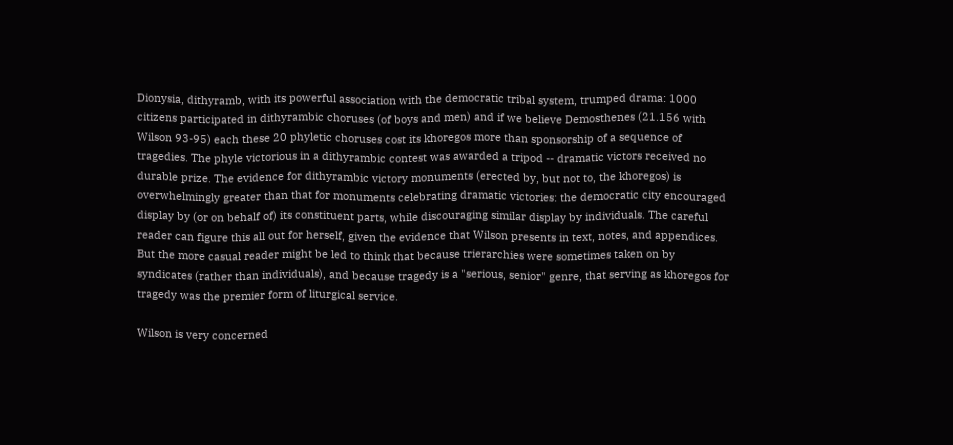Dionysia, dithyramb, with its powerful association with the democratic tribal system, trumped drama: 1000 citizens participated in dithyrambic choruses (of boys and men) and if we believe Demosthenes (21.156 with Wilson 93-95) each these 20 phyletic choruses cost its khoregos more than sponsorship of a sequence of tragedies. The phyle victorious in a dithyrambic contest was awarded a tripod -- dramatic victors received no durable prize. The evidence for dithyrambic victory monuments (erected by, but not to, the khoregos) is overwhelmingly greater than that for monuments celebrating dramatic victories: the democratic city encouraged display by (or on behalf of) its constituent parts, while discouraging similar display by individuals. The careful reader can figure this all out for herself, given the evidence that Wilson presents in text, notes, and appendices. But the more casual reader might be led to think that because trierarchies were sometimes taken on by syndicates (rather than individuals), and because tragedy is a "serious, senior" genre, that serving as khoregos for tragedy was the premier form of liturgical service.

Wilson is very concerned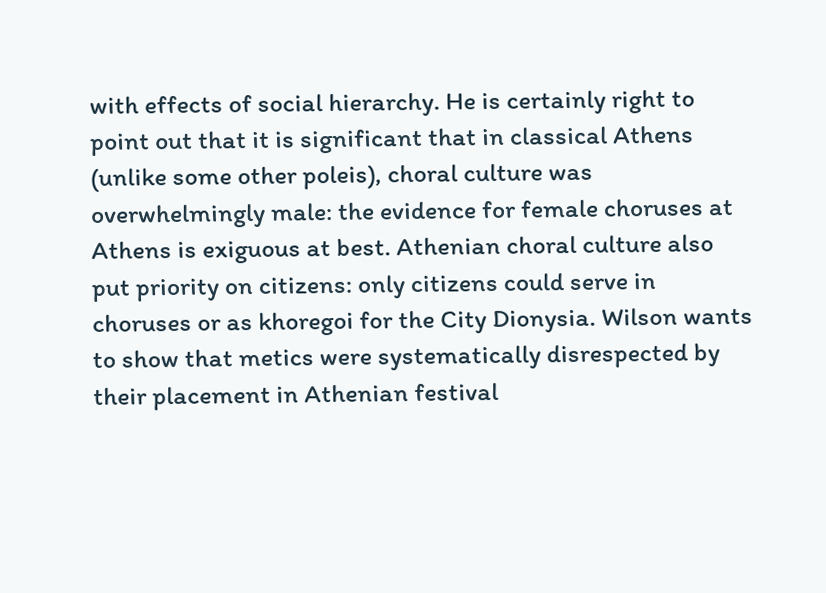with effects of social hierarchy. He is certainly right to point out that it is significant that in classical Athens (unlike some other poleis), choral culture was overwhelmingly male: the evidence for female choruses at Athens is exiguous at best. Athenian choral culture also put priority on citizens: only citizens could serve in choruses or as khoregoi for the City Dionysia. Wilson wants to show that metics were systematically disrespected by their placement in Athenian festival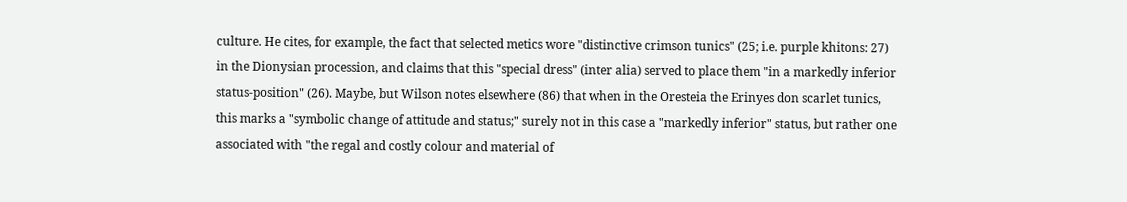culture. He cites, for example, the fact that selected metics wore "distinctive crimson tunics" (25; i.e. purple khitons: 27) in the Dionysian procession, and claims that this "special dress" (inter alia) served to place them "in a markedly inferior status-position" (26). Maybe, but Wilson notes elsewhere (86) that when in the Oresteia the Erinyes don scarlet tunics, this marks a "symbolic change of attitude and status;" surely not in this case a "markedly inferior" status, but rather one associated with "the regal and costly colour and material of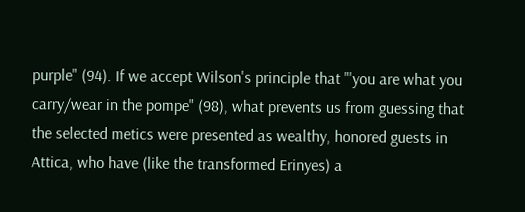purple" (94). If we accept Wilson's principle that "'you are what you carry/wear in the pompe" (98), what prevents us from guessing that the selected metics were presented as wealthy, honored guests in Attica, who have (like the transformed Erinyes) a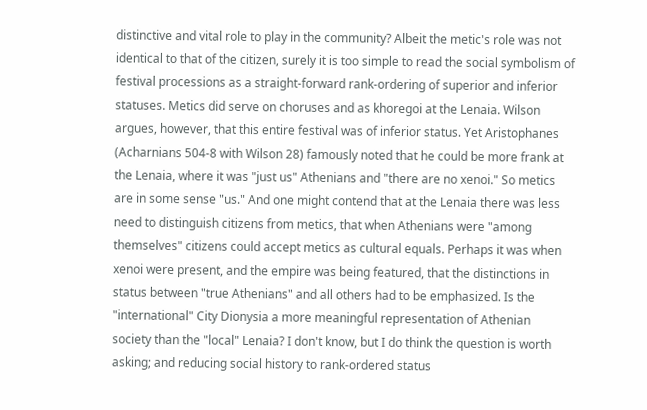distinctive and vital role to play in the community? Albeit the metic's role was not identical to that of the citizen, surely it is too simple to read the social symbolism of festival processions as a straight-forward rank-ordering of superior and inferior statuses. Metics did serve on choruses and as khoregoi at the Lenaia. Wilson argues, however, that this entire festival was of inferior status. Yet Aristophanes (Acharnians 504-8 with Wilson 28) famously noted that he could be more frank at the Lenaia, where it was "just us" Athenians and "there are no xenoi." So metics are in some sense "us." And one might contend that at the Lenaia there was less need to distinguish citizens from metics, that when Athenians were "among themselves" citizens could accept metics as cultural equals. Perhaps it was when xenoi were present, and the empire was being featured, that the distinctions in status between "true Athenians" and all others had to be emphasized. Is the "international" City Dionysia a more meaningful representation of Athenian society than the "local" Lenaia? I don't know, but I do think the question is worth asking; and reducing social history to rank-ordered status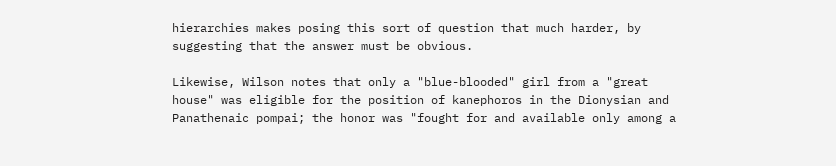hierarchies makes posing this sort of question that much harder, by suggesting that the answer must be obvious.

Likewise, Wilson notes that only a "blue-blooded" girl from a "great house" was eligible for the position of kanephoros in the Dionysian and Panathenaic pompai; the honor was "fought for and available only among a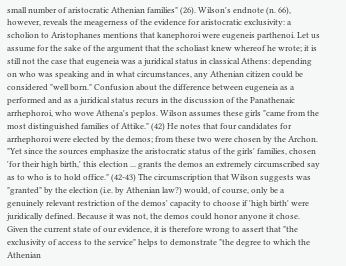small number of aristocratic Athenian families" (26). Wilson's endnote (n. 66), however, reveals the meagerness of the evidence for aristocratic exclusivity: a scholion to Aristophanes mentions that kanephoroi were eugeneis parthenoi. Let us assume for the sake of the argument that the scholiast knew whereof he wrote; it is still not the case that eugeneia was a juridical status in classical Athens: depending on who was speaking and in what circumstances, any Athenian citizen could be considered "well born." Confusion about the difference between eugeneia as a performed and as a juridical status recurs in the discussion of the Panathenaic arrhephoroi, who wove Athena's peplos. Wilson assumes these girls "came from the most distinguished families of Attike." (42) He notes that four candidates for arrhephoroi were elected by the demos; from these two were chosen by the Archon. "Yet since the sources emphasize the aristocratic status of the girls' families, chosen 'for their high birth,' this election ... grants the demos an extremely circumscribed say as to who is to hold office." (42-43) The circumscription that Wilson suggests was "granted" by the election (i.e. by Athenian law?) would, of course, only be a genuinely relevant restriction of the demos' capacity to choose if 'high birth' were juridically defined. Because it was not, the demos could honor anyone it chose. Given the current state of our evidence, it is therefore wrong to assert that "the exclusivity of access to the service" helps to demonstrate "the degree to which the Athenian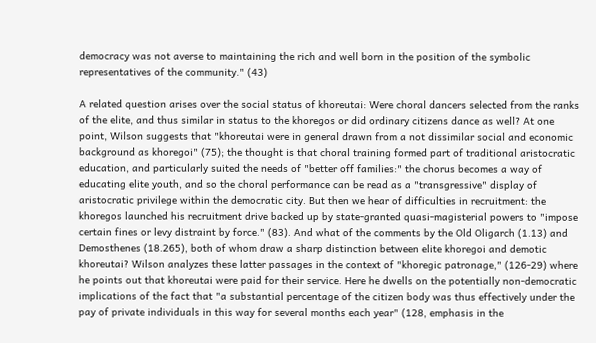democracy was not averse to maintaining the rich and well born in the position of the symbolic representatives of the community." (43)

A related question arises over the social status of khoreutai: Were choral dancers selected from the ranks of the elite, and thus similar in status to the khoregos or did ordinary citizens dance as well? At one point, Wilson suggests that "khoreutai were in general drawn from a not dissimilar social and economic background as khoregoi" (75); the thought is that choral training formed part of traditional aristocratic education, and particularly suited the needs of "better off families:" the chorus becomes a way of educating elite youth, and so the choral performance can be read as a "transgressive" display of aristocratic privilege within the democratic city. But then we hear of difficulties in recruitment: the khoregos launched his recruitment drive backed up by state-granted quasi-magisterial powers to "impose certain fines or levy distraint by force." (83). And what of the comments by the Old Oligarch (1.13) and Demosthenes (18.265), both of whom draw a sharp distinction between elite khoregoi and demotic khoreutai? Wilson analyzes these latter passages in the context of "khoregic patronage," (126-29) where he points out that khoreutai were paid for their service. Here he dwells on the potentially non-democratic implications of the fact that "a substantial percentage of the citizen body was thus effectively under the pay of private individuals in this way for several months each year" (128, emphasis in the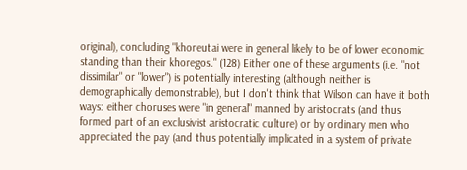original), concluding "khoreutai were in general likely to be of lower economic standing than their khoregos." (128) Either one of these arguments (i.e. "not dissimilar" or "lower") is potentially interesting (although neither is demographically demonstrable), but I don't think that Wilson can have it both ways: either choruses were "in general" manned by aristocrats (and thus formed part of an exclusivist aristocratic culture) or by ordinary men who appreciated the pay (and thus potentially implicated in a system of private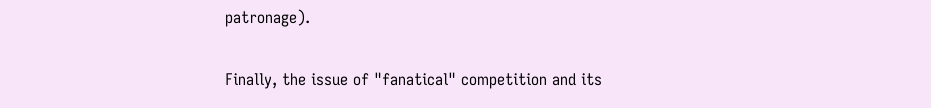patronage).

Finally, the issue of "fanatical" competition and its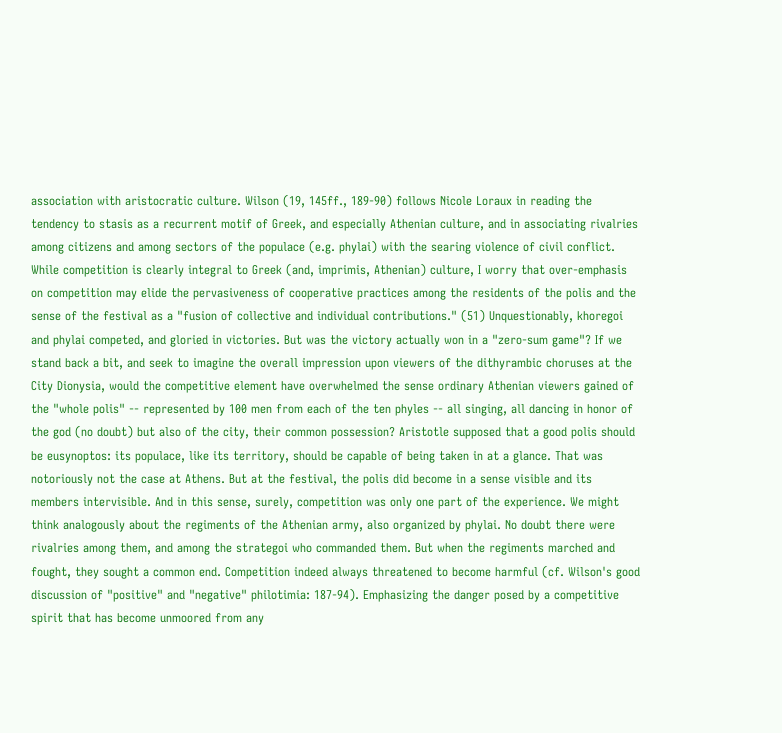association with aristocratic culture. Wilson (19, 145ff., 189-90) follows Nicole Loraux in reading the tendency to stasis as a recurrent motif of Greek, and especially Athenian culture, and in associating rivalries among citizens and among sectors of the populace (e.g. phylai) with the searing violence of civil conflict. While competition is clearly integral to Greek (and, imprimis, Athenian) culture, I worry that over-emphasis on competition may elide the pervasiveness of cooperative practices among the residents of the polis and the sense of the festival as a "fusion of collective and individual contributions." (51) Unquestionably, khoregoi and phylai competed, and gloried in victories. But was the victory actually won in a "zero-sum game"? If we stand back a bit, and seek to imagine the overall impression upon viewers of the dithyrambic choruses at the City Dionysia, would the competitive element have overwhelmed the sense ordinary Athenian viewers gained of the "whole polis" -- represented by 100 men from each of the ten phyles -- all singing, all dancing in honor of the god (no doubt) but also of the city, their common possession? Aristotle supposed that a good polis should be eusynoptos: its populace, like its territory, should be capable of being taken in at a glance. That was notoriously not the case at Athens. But at the festival, the polis did become in a sense visible and its members intervisible. And in this sense, surely, competition was only one part of the experience. We might think analogously about the regiments of the Athenian army, also organized by phylai. No doubt there were rivalries among them, and among the strategoi who commanded them. But when the regiments marched and fought, they sought a common end. Competition indeed always threatened to become harmful (cf. Wilson's good discussion of "positive" and "negative" philotimia: 187-94). Emphasizing the danger posed by a competitive spirit that has become unmoored from any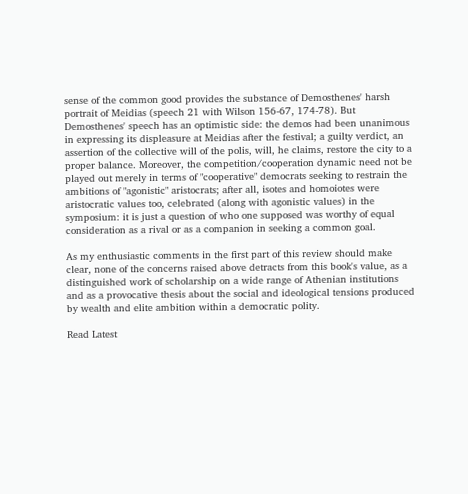sense of the common good provides the substance of Demosthenes' harsh portrait of Meidias (speech 21 with Wilson 156-67, 174-78). But Demosthenes' speech has an optimistic side: the demos had been unanimous in expressing its displeasure at Meidias after the festival; a guilty verdict, an assertion of the collective will of the polis, will, he claims, restore the city to a proper balance. Moreover, the competition/cooperation dynamic need not be played out merely in terms of "cooperative" democrats seeking to restrain the ambitions of "agonistic" aristocrats; after all, isotes and homoiotes were aristocratic values too, celebrated (along with agonistic values) in the symposium: it is just a question of who one supposed was worthy of equal consideration as a rival or as a companion in seeking a common goal.

As my enthusiastic comments in the first part of this review should make clear, none of the concerns raised above detracts from this book's value, as a distinguished work of scholarship on a wide range of Athenian institutions and as a provocative thesis about the social and ideological tensions produced by wealth and elite ambition within a democratic polity.

Read Latest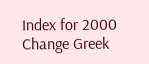Index for 2000
Change Greek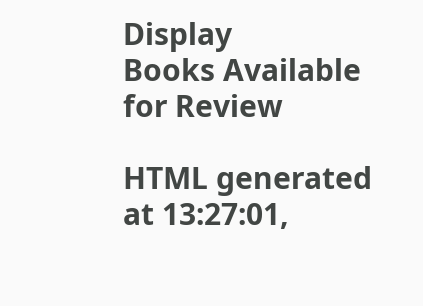Display
Books Available for Review

HTML generated at 13:27:01,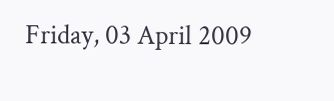Friday, 03 April 2009